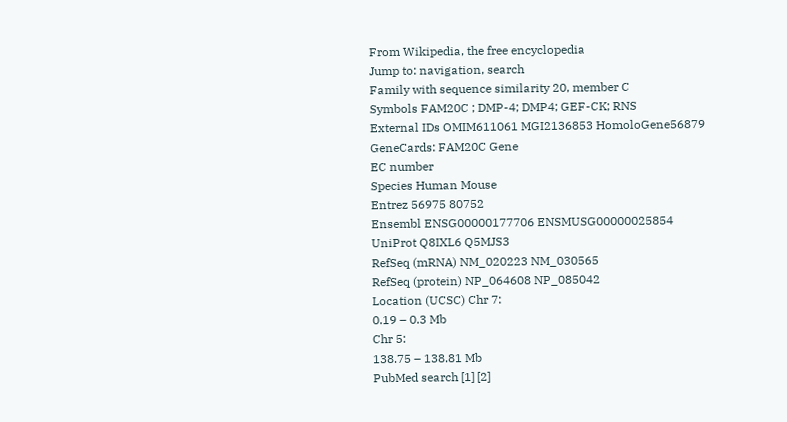From Wikipedia, the free encyclopedia
Jump to: navigation, search
Family with sequence similarity 20, member C
Symbols FAM20C ; DMP-4; DMP4; GEF-CK; RNS
External IDs OMIM611061 MGI2136853 HomoloGene56879 GeneCards: FAM20C Gene
EC number
Species Human Mouse
Entrez 56975 80752
Ensembl ENSG00000177706 ENSMUSG00000025854
UniProt Q8IXL6 Q5MJS3
RefSeq (mRNA) NM_020223 NM_030565
RefSeq (protein) NP_064608 NP_085042
Location (UCSC) Chr 7:
0.19 – 0.3 Mb
Chr 5:
138.75 – 138.81 Mb
PubMed search [1] [2]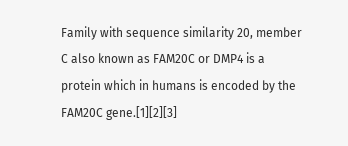Family with sequence similarity 20, member C also known as FAM20C or DMP4 is a protein which in humans is encoded by the FAM20C gene.[1][2][3]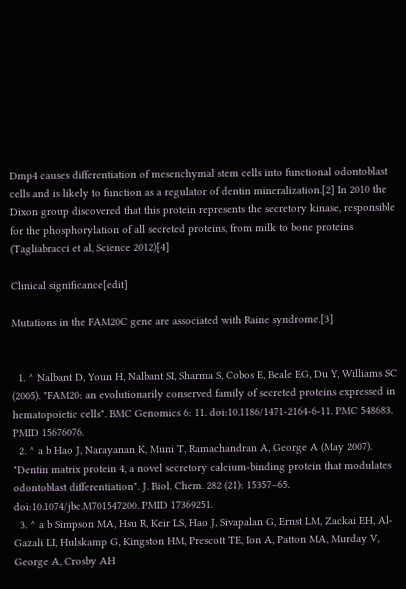Dmp4 causes differentiation of mesenchymal stem cells into functional odontoblast cells and is likely to function as a regulator of dentin mineralization.[2] In 2010 the Dixon group discovered that this protein represents the secretory kinase, responsible for the phosphorylation of all secreted proteins, from milk to bone proteins (Tagliabracci et al, Science 2012)[4]

Clinical significance[edit]

Mutations in the FAM20C gene are associated with Raine syndrome.[3]


  1. ^ Nalbant D, Youn H, Nalbant SI, Sharma S, Cobos E, Beale EG, Du Y, Williams SC (2005). "FAM20: an evolutionarily conserved family of secreted proteins expressed in hematopoietic cells". BMC Genomics 6: 11. doi:10.1186/1471-2164-6-11. PMC 548683. PMID 15676076.
  2. ^ a b Hao J, Narayanan K, Muni T, Ramachandran A, George A (May 2007). "Dentin matrix protein 4, a novel secretory calcium-binding protein that modulates odontoblast differentiation". J. Biol. Chem. 282 (21): 15357–65. doi:10.1074/jbc.M701547200. PMID 17369251.
  3. ^ a b Simpson MA, Hsu R, Keir LS, Hao J, Sivapalan G, Ernst LM, Zackai EH, Al-Gazali LI, Hulskamp G, Kingston HM, Prescott TE, Ion A, Patton MA, Murday V, George A, Crosby AH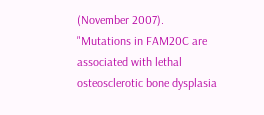(November 2007). "Mutations in FAM20C are associated with lethal osteosclerotic bone dysplasia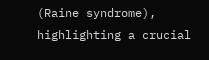(Raine syndrome), highlighting a crucial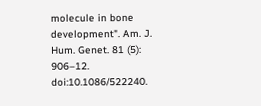molecule in bone development". Am. J. Hum. Genet. 81 (5): 906–12. doi:10.1086/522240.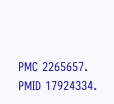PMC 2265657. PMID 17924334.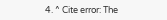4. ^ Cite error: The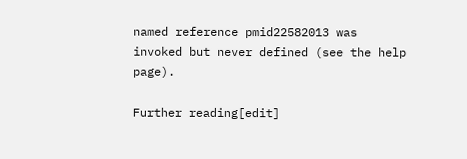named reference pmid22582013 was invoked but never defined (see the help page).

Further reading[edit]